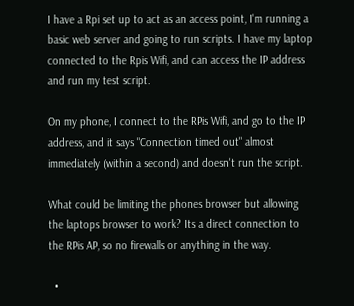I have a Rpi set up to act as an access point, I'm running a basic web server and going to run scripts. I have my laptop connected to the Rpis Wifi, and can access the IP address and run my test script.

On my phone, I connect to the RPis Wifi, and go to the IP address, and it says "Connection timed out" almost immediately (within a second) and doesn't run the script.

What could be limiting the phones browser but allowing the laptops browser to work? Its a direct connection to the RPis AP, so no firewalls or anything in the way.

  •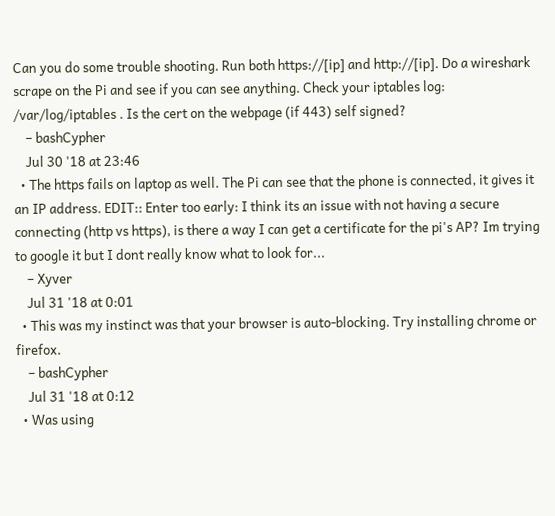Can you do some trouble shooting. Run both https://[ip] and http://[ip]. Do a wireshark scrape on the Pi and see if you can see anything. Check your iptables log: /var/log/iptables . Is the cert on the webpage (if 443) self signed?
    – bashCypher
    Jul 30 '18 at 23:46
  • The https fails on laptop as well. The Pi can see that the phone is connected, it gives it an IP address. EDIT:: Enter too early: I think its an issue with not having a secure connecting (http vs https), is there a way I can get a certificate for the pi's AP? Im trying to google it but I dont really know what to look for...
    – Xyver
    Jul 31 '18 at 0:01
  • This was my instinct was that your browser is auto-blocking. Try installing chrome or firefox.
    – bashCypher
    Jul 31 '18 at 0:12
  • Was using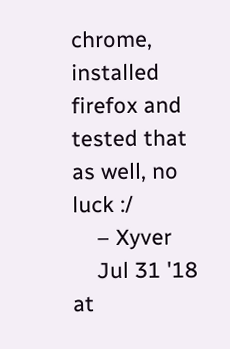chrome, installed firefox and tested that as well, no luck :/
    – Xyver
    Jul 31 '18 at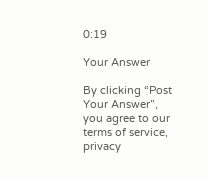0:19

Your Answer

By clicking “Post Your Answer”, you agree to our terms of service, privacy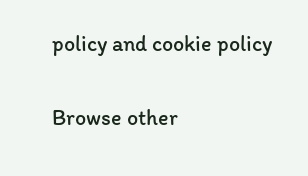policy and cookie policy

Browse other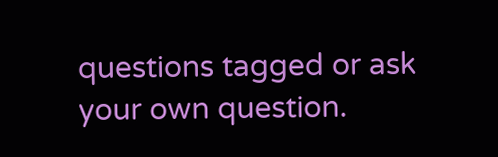questions tagged or ask your own question.